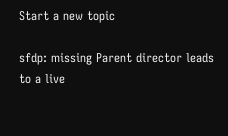Start a new topic

sfdp: missing Parent director leads to a live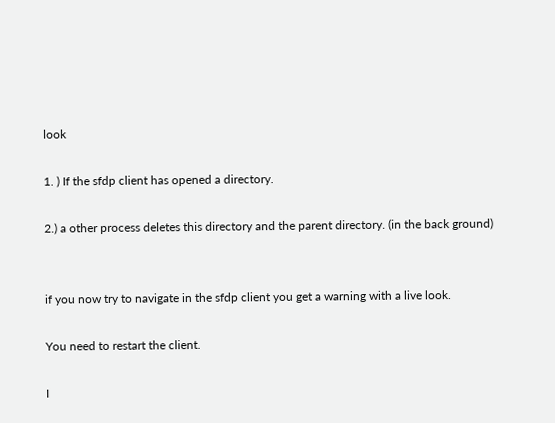look

1. ) If the sfdp client has opened a directory.

2.) a other process deletes this directory and the parent directory. (in the back ground)


if you now try to navigate in the sfdp client you get a warning with a live look.

You need to restart the client.

I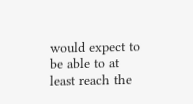would expect to be able to at least reach the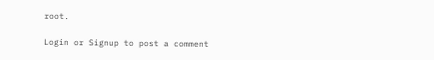root.

Login or Signup to post a comment